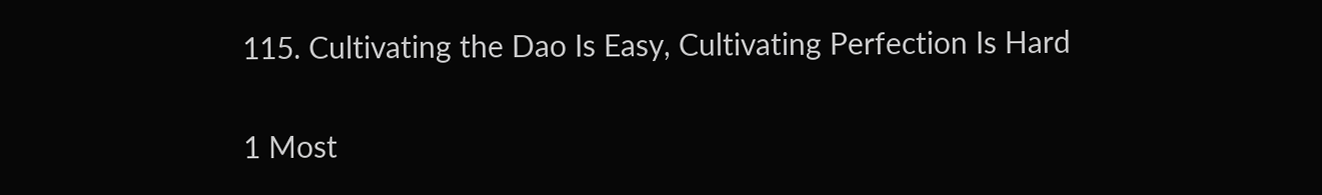115. Cultivating the Dao Is Easy, Cultivating Perfection Is Hard


1 Most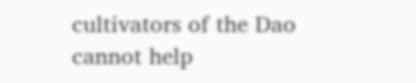cultivators of the Dao cannot help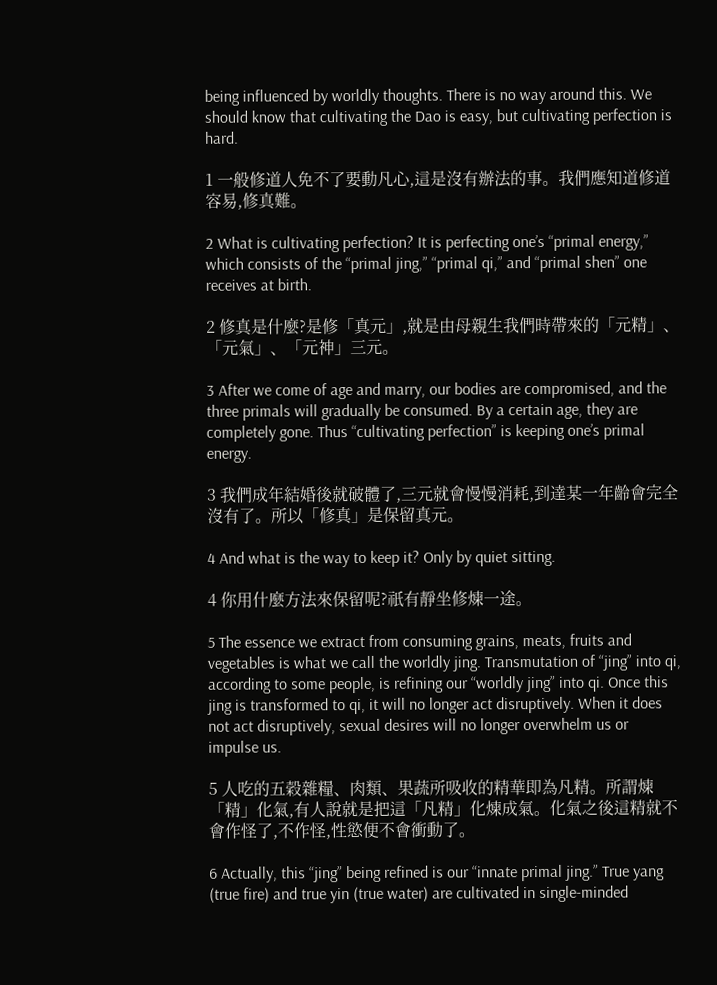being influenced by worldly thoughts. There is no way around this. We should know that cultivating the Dao is easy, but cultivating perfection is hard.

1 一般修道人免不了要動凡心,這是沒有辦法的事。我們應知道修道容易,修真難。

2 What is cultivating perfection? It is perfecting one’s “primal energy,” which consists of the “primal jing,” “primal qi,” and “primal shen” one receives at birth.

2 修真是什麼?是修「真元」,就是由母親生我們時帶來的「元精」、「元氣」、「元神」三元。

3 After we come of age and marry, our bodies are compromised, and the three primals will gradually be consumed. By a certain age, they are completely gone. Thus “cultivating perfection” is keeping one’s primal energy.

3 我們成年結婚後就破體了,三元就會慢慢消耗,到達某一年齡會完全沒有了。所以「修真」是保留真元。

4 And what is the way to keep it? Only by quiet sitting.

4 你用什麼方法來保留呢?祇有靜坐修煉一途。

5 The essence we extract from consuming grains, meats, fruits and vegetables is what we call the worldly jing. Transmutation of “jing” into qi, according to some people, is refining our “worldly jing” into qi. Once this jing is transformed to qi, it will no longer act disruptively. When it does not act disruptively, sexual desires will no longer overwhelm us or impulse us.

5 人吃的五穀雜糧、肉類、果蔬所吸收的精華即為凡精。所謂煉「精」化氣,有人說就是把這「凡精」化煉成氣。化氣之後這精就不會作怪了,不作怪,性慾便不會衝動了。

6 Actually, this “jing” being refined is our “innate primal jing.” True yang (true fire) and true yin (true water) are cultivated in single-minded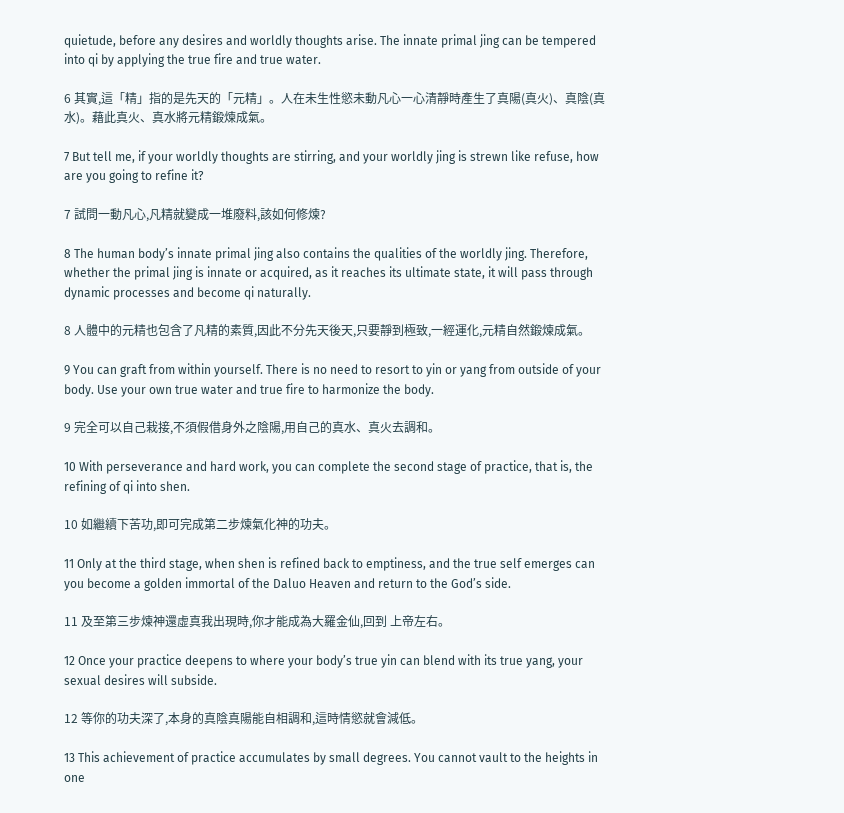quietude, before any desires and worldly thoughts arise. The innate primal jing can be tempered into qi by applying the true fire and true water.

6 其實,這「精」指的是先天的「元精」。人在未生性慾未動凡心一心清靜時產生了真陽(真火)、真陰(真水)。藉此真火、真水將元精鍛煉成氣。

7 But tell me, if your worldly thoughts are stirring, and your worldly jing is strewn like refuse, how are you going to refine it?

7 試問一動凡心,凡精就變成一堆廢料,該如何修煉?

8 The human body’s innate primal jing also contains the qualities of the worldly jing. Therefore, whether the primal jing is innate or acquired, as it reaches its ultimate state, it will pass through dynamic processes and become qi naturally.

8 人體中的元精也包含了凡精的素質,因此不分先天後天,只要靜到極致,一經運化,元精自然鍛煉成氣。

9 You can graft from within yourself. There is no need to resort to yin or yang from outside of your body. Use your own true water and true fire to harmonize the body.

9 完全可以自己栽接,不須假借身外之陰陽,用自己的真水、真火去調和。

10 With perseverance and hard work, you can complete the second stage of practice, that is, the refining of qi into shen.

10 如繼續下苦功,即可完成第二步煉氣化神的功夫。

11 Only at the third stage, when shen is refined back to emptiness, and the true self emerges can you become a golden immortal of the Daluo Heaven and return to the God’s side.

11 及至第三步煉神還虛真我出現時,你才能成為大羅金仙,回到 上帝左右。

12 Once your practice deepens to where your body’s true yin can blend with its true yang, your sexual desires will subside.

12 等你的功夫深了,本身的真陰真陽能自相調和,這時情慾就會減低。

13 This achievement of practice accumulates by small degrees. You cannot vault to the heights in one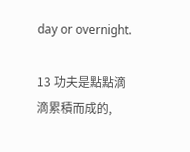day or overnight.

13 功夫是點點滴滴累積而成的,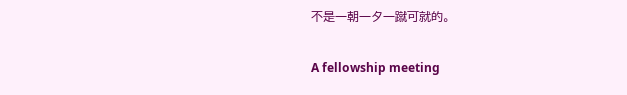不是一朝一夕一蹴可就的。

A fellowship meeting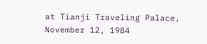at Tianji Traveling Palace, November 12, 1984